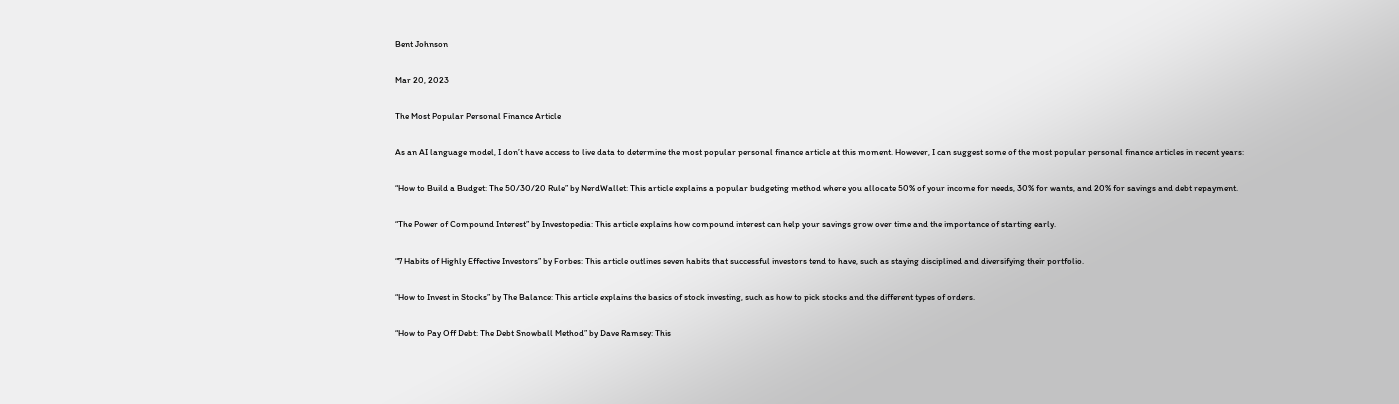Bent Johnson

Mar 20, 2023

The Most Popular Personal Finance Article

As an AI language model, I don’t have access to live data to determine the most popular personal finance article at this moment. However, I can suggest some of the most popular personal finance articles in recent years:

“How to Build a Budget: The 50/30/20 Rule” by NerdWallet: This article explains a popular budgeting method where you allocate 50% of your income for needs, 30% for wants, and 20% for savings and debt repayment.

“The Power of Compound Interest” by Investopedia: This article explains how compound interest can help your savings grow over time and the importance of starting early.

“7 Habits of Highly Effective Investors” by Forbes: This article outlines seven habits that successful investors tend to have, such as staying disciplined and diversifying their portfolio.

“How to Invest in Stocks” by The Balance: This article explains the basics of stock investing, such as how to pick stocks and the different types of orders.

“How to Pay Off Debt: The Debt Snowball Method” by Dave Ramsey: This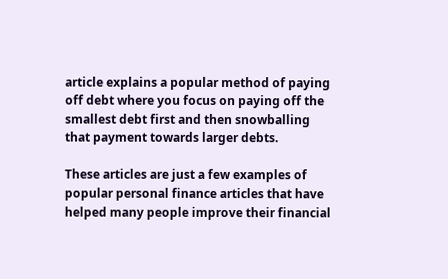article explains a popular method of paying off debt where you focus on paying off the smallest debt first and then snowballing that payment towards larger debts.

These articles are just a few examples of popular personal finance articles that have helped many people improve their financial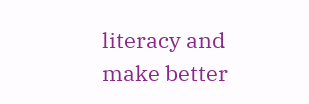literacy and make better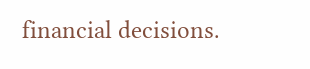financial decisions.